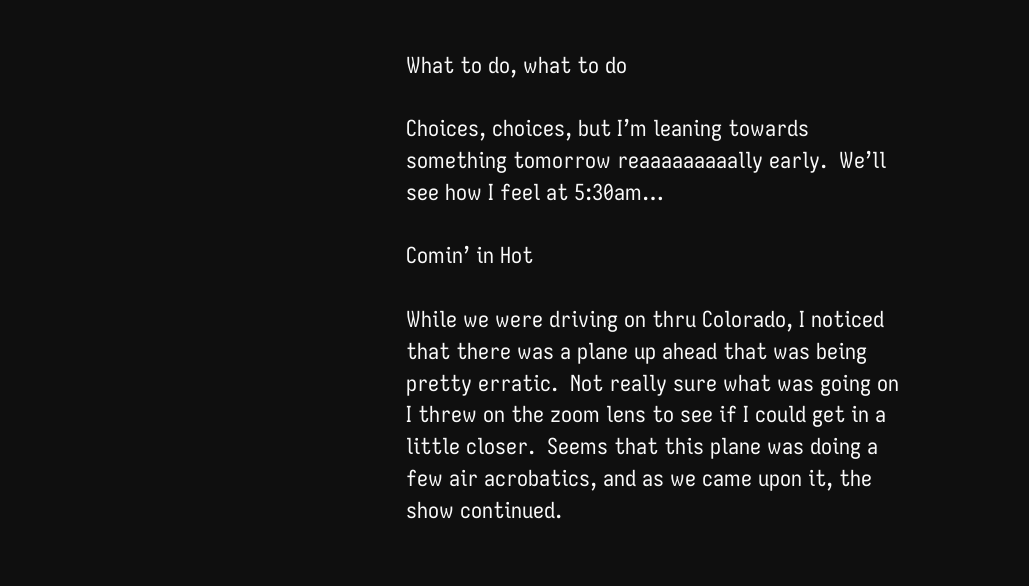What to do, what to do

Choices, choices, but I’m leaning towards something tomorrow reaaaaaaaaally early.  We’ll see how I feel at 5:30am…

Comin’ in Hot

While we were driving on thru Colorado, I noticed that there was a plane up ahead that was being pretty erratic.  Not really sure what was going on I threw on the zoom lens to see if I could get in a little closer.  Seems that this plane was doing a few air acrobatics, and as we came upon it, the show continued.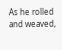As he rolled and weaved,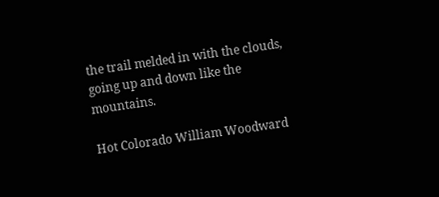the trail melded in with the clouds, going up and down like the mountains.

Hot Colorado William Woodward